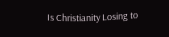Is Christianity Losing to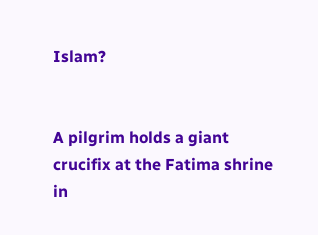Islam?


A pilgrim holds a giant crucifix at the Fatima shrine in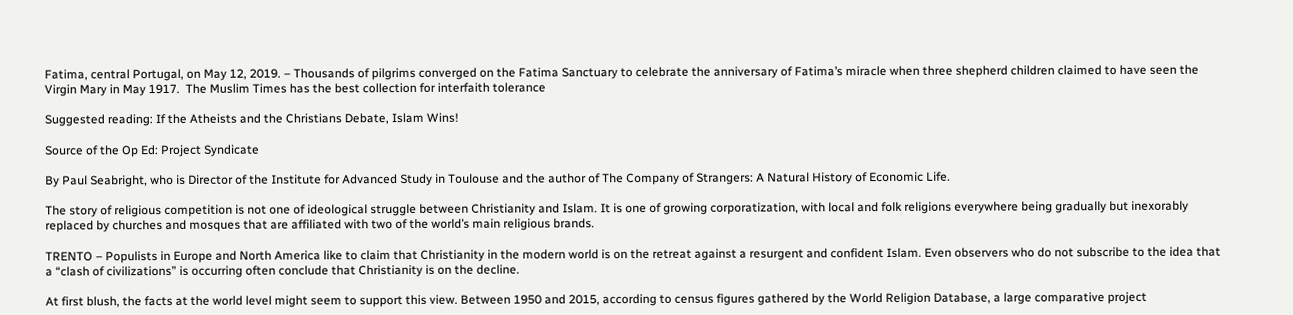Fatima, central Portugal, on May 12, 2019. – Thousands of pilgrims converged on the Fatima Sanctuary to celebrate the anniversary of Fatima’s miracle when three shepherd children claimed to have seen the Virgin Mary in May 1917.  The Muslim Times has the best collection for interfaith tolerance

Suggested reading: If the Atheists and the Christians Debate, Islam Wins!

Source of the Op Ed: Project Syndicate

By Paul Seabright, who is Director of the Institute for Advanced Study in Toulouse and the author of The Company of Strangers: A Natural History of Economic Life.

The story of religious competition is not one of ideological struggle between Christianity and Islam. It is one of growing corporatization, with local and folk religions everywhere being gradually but inexorably replaced by churches and mosques that are affiliated with two of the world’s main religious brands.

TRENTO – Populists in Europe and North America like to claim that Christianity in the modern world is on the retreat against a resurgent and confident Islam. Even observers who do not subscribe to the idea that a “clash of civilizations” is occurring often conclude that Christianity is on the decline.

At first blush, the facts at the world level might seem to support this view. Between 1950 and 2015, according to census figures gathered by the World Religion Database, a large comparative project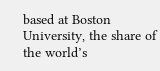based at Boston University, the share of the world’s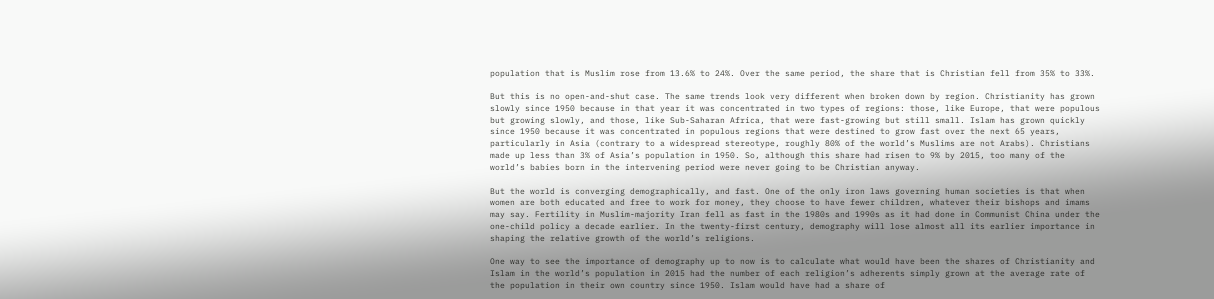population that is Muslim rose from 13.6% to 24%. Over the same period, the share that is Christian fell from 35% to 33%.

But this is no open-and-shut case. The same trends look very different when broken down by region. Christianity has grown slowly since 1950 because in that year it was concentrated in two types of regions: those, like Europe, that were populous but growing slowly, and those, like Sub-Saharan Africa, that were fast-growing but still small. Islam has grown quickly since 1950 because it was concentrated in populous regions that were destined to grow fast over the next 65 years, particularly in Asia (contrary to a widespread stereotype, roughly 80% of the world’s Muslims are not Arabs). Christians made up less than 3% of Asia’s population in 1950. So, although this share had risen to 9% by 2015, too many of the world’s babies born in the intervening period were never going to be Christian anyway.

But the world is converging demographically, and fast. One of the only iron laws governing human societies is that when women are both educated and free to work for money, they choose to have fewer children, whatever their bishops and imams may say. Fertility in Muslim-majority Iran fell as fast in the 1980s and 1990s as it had done in Communist China under the one-child policy a decade earlier. In the twenty-first century, demography will lose almost all its earlier importance in shaping the relative growth of the world’s religions.

One way to see the importance of demography up to now is to calculate what would have been the shares of Christianity and Islam in the world’s population in 2015 had the number of each religion’s adherents simply grown at the average rate of the population in their own country since 1950. Islam would have had a share of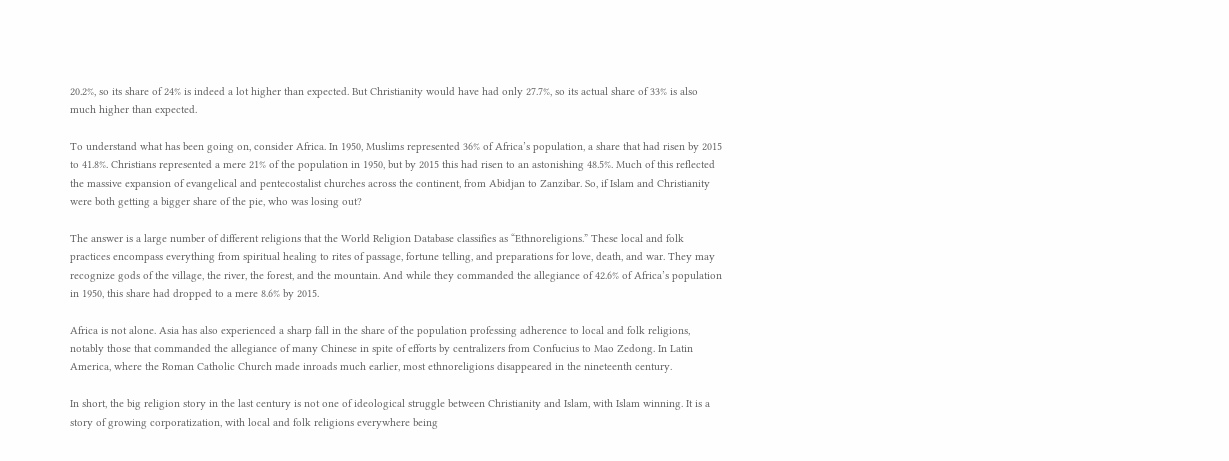20.2%, so its share of 24% is indeed a lot higher than expected. But Christianity would have had only 27.7%, so its actual share of 33% is also much higher than expected.

To understand what has been going on, consider Africa. In 1950, Muslims represented 36% of Africa’s population, a share that had risen by 2015 to 41.8%. Christians represented a mere 21% of the population in 1950, but by 2015 this had risen to an astonishing 48.5%. Much of this reflected the massive expansion of evangelical and pentecostalist churches across the continent, from Abidjan to Zanzibar. So, if Islam and Christianity were both getting a bigger share of the pie, who was losing out?

The answer is a large number of different religions that the World Religion Database classifies as “Ethnoreligions.” These local and folk practices encompass everything from spiritual healing to rites of passage, fortune telling, and preparations for love, death, and war. They may recognize gods of the village, the river, the forest, and the mountain. And while they commanded the allegiance of 42.6% of Africa’s population in 1950, this share had dropped to a mere 8.6% by 2015.

Africa is not alone. Asia has also experienced a sharp fall in the share of the population professing adherence to local and folk religions, notably those that commanded the allegiance of many Chinese in spite of efforts by centralizers from Confucius to Mao Zedong. In Latin America, where the Roman Catholic Church made inroads much earlier, most ethnoreligions disappeared in the nineteenth century.

In short, the big religion story in the last century is not one of ideological struggle between Christianity and Islam, with Islam winning. It is a story of growing corporatization, with local and folk religions everywhere being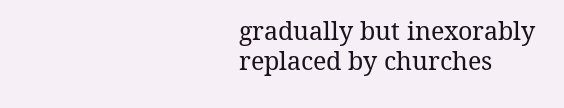gradually but inexorably replaced by churches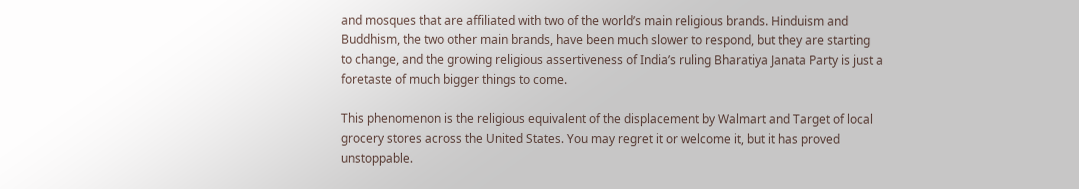and mosques that are affiliated with two of the world’s main religious brands. Hinduism and Buddhism, the two other main brands, have been much slower to respond, but they are starting to change, and the growing religious assertiveness of India’s ruling Bharatiya Janata Party is just a foretaste of much bigger things to come.

This phenomenon is the religious equivalent of the displacement by Walmart and Target of local grocery stores across the United States. You may regret it or welcome it, but it has proved unstoppable.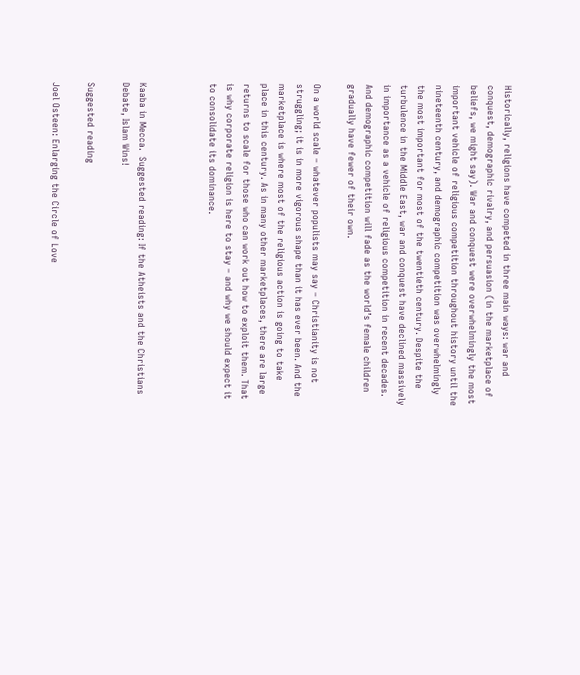Historically, religions have competed in three main ways: war and conquest, demographic rivalry, and persuasion (in the marketplace of beliefs, we might say). War and conquest were overwhelmingly the most important vehicle of religious competition throughout history until the nineteenth century, and demographic competition was overwhelmingly the most important for most of the twentieth century. Despite the turbulence in the Middle East, war and conquest have declined massively in importance as a vehicle of religious competition in recent decades. And demographic competition will fade as the world’s female children gradually have fewer of their own.

On a world scale – whatever populists may say – Christianity is not struggling; it is in more vigorous shape than it has ever been. And the marketplace is where most of the religious action is going to take place in this century. As in many other marketplaces, there are large returns to scale for those who can work out how to exploit them. That is why corporate religion is here to stay – and why we should expect it to consolidate its dominance.



Kaaba in Mecca.  Suggested reading: If the Atheists and the Christians Debate, Islam Wins!

Suggested reading

Joel Osteen: Enlarging the Circle of Love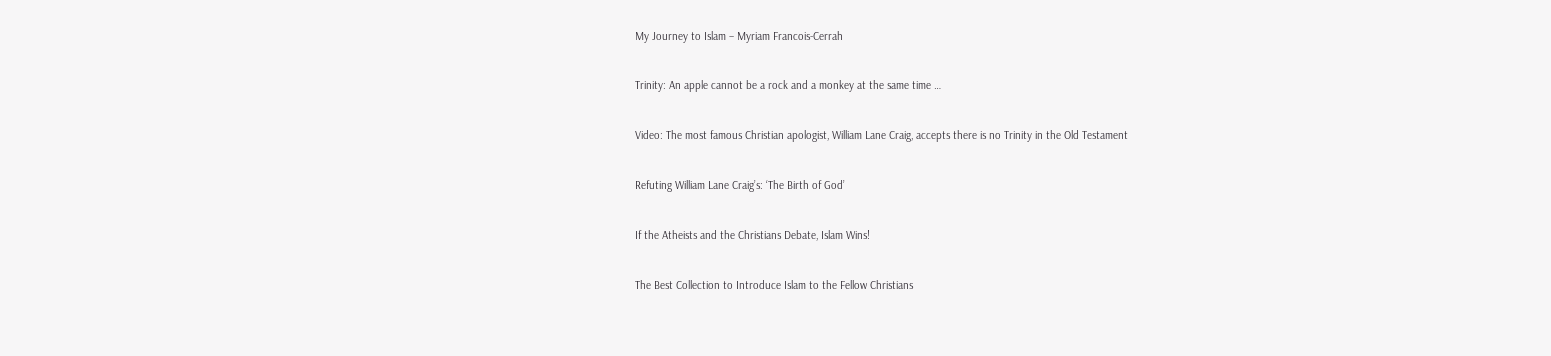My Journey to Islam – Myriam Francois-Cerrah

Trinity: An apple cannot be a rock and a monkey at the same time …

Video: The most famous Christian apologist, William Lane Craig, accepts there is no Trinity in the Old Testament

Refuting William Lane Craig’s: ‘The Birth of God’

If the Atheists and the Christians Debate, Islam Wins!

The Best Collection to Introduce Islam to the Fellow Christians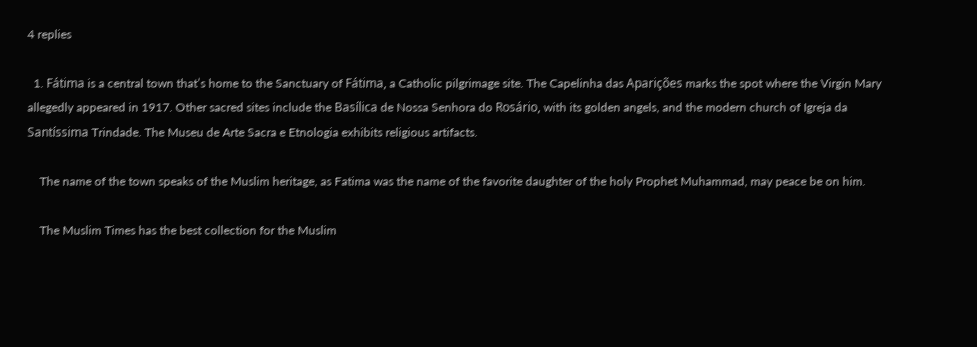4 replies

  1. Fátima is a central town that’s home to the Sanctuary of Fátima, a Catholic pilgrimage site. The Capelinha das Aparições marks the spot where the Virgin Mary allegedly appeared in 1917. Other sacred sites include the Basílica de Nossa Senhora do Rosário, with its golden angels, and the modern church of Igreja da Santíssima Trindade. The Museu de Arte Sacra e Etnologia exhibits religious artifacts.

    The name of the town speaks of the Muslim heritage, as Fatima was the name of the favorite daughter of the holy Prophet Muhammad, may peace be on him.

    The Muslim Times has the best collection for the Muslim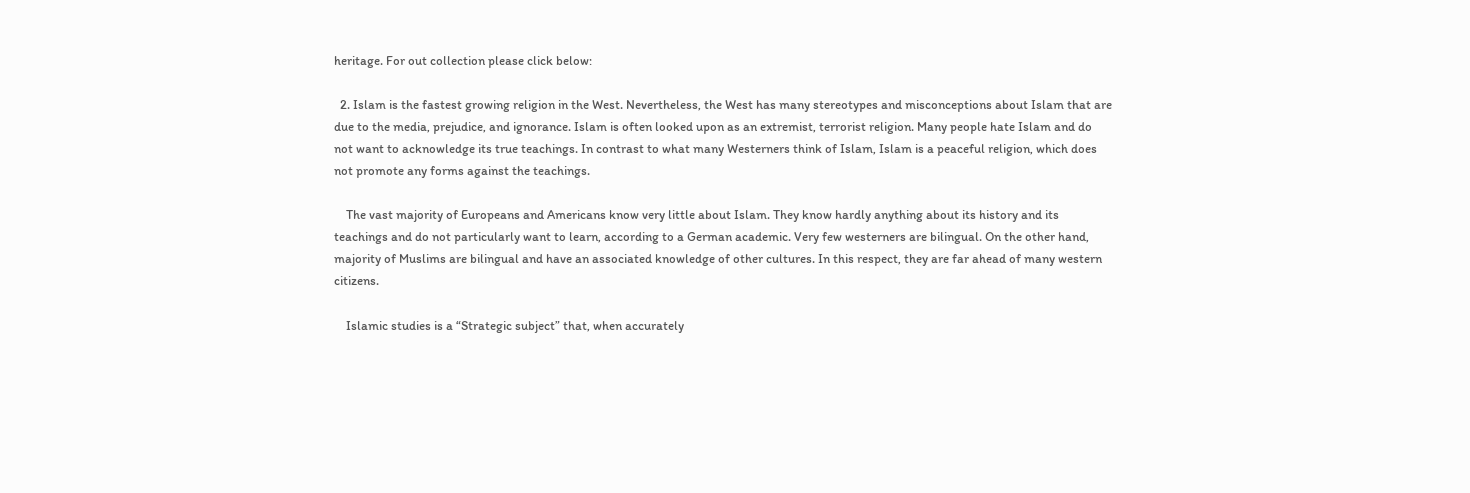heritage. For out collection please click below:

  2. Islam is the fastest growing religion in the West. Nevertheless, the West has many stereotypes and misconceptions about Islam that are due to the media, prejudice, and ignorance. Islam is often looked upon as an extremist, terrorist religion. Many people hate Islam and do not want to acknowledge its true teachings. In contrast to what many Westerners think of Islam, Islam is a peaceful religion, which does not promote any forms against the teachings.

    The vast majority of Europeans and Americans know very little about Islam. They know hardly anything about its history and its teachings and do not particularly want to learn, according to a German academic. Very few westerners are bilingual. On the other hand, majority of Muslims are bilingual and have an associated knowledge of other cultures. In this respect, they are far ahead of many western citizens.

    Islamic studies is a “Strategic subject” that, when accurately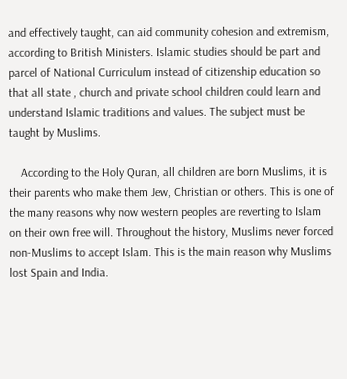and effectively taught, can aid community cohesion and extremism, according to British Ministers. Islamic studies should be part and parcel of National Curriculum instead of citizenship education so that all state , church and private school children could learn and understand Islamic traditions and values. The subject must be taught by Muslims.

    According to the Holy Quran, all children are born Muslims, it is their parents who make them Jew, Christian or others. This is one of the many reasons why now western peoples are reverting to Islam on their own free will. Throughout the history, Muslims never forced non-Muslims to accept Islam. This is the main reason why Muslims lost Spain and India.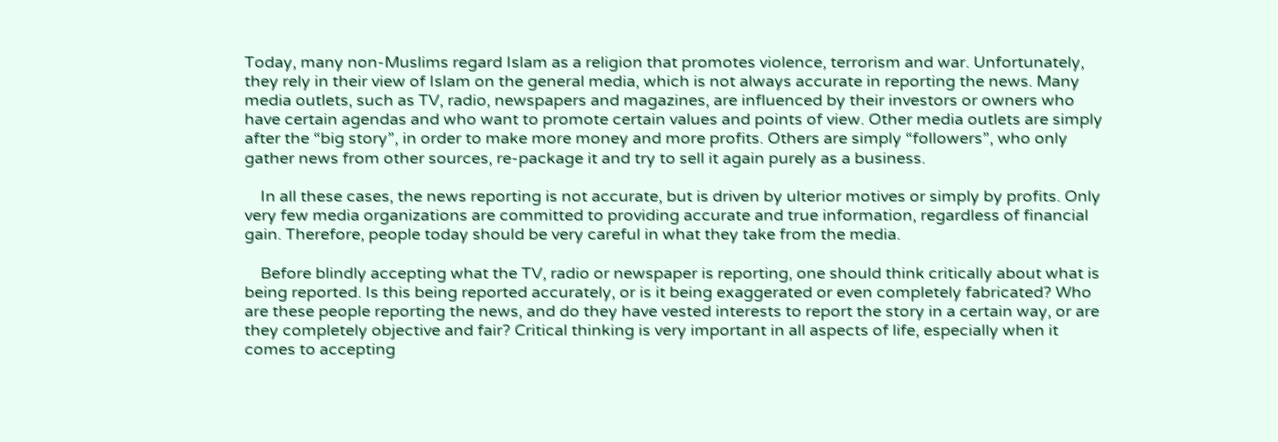Today, many non-Muslims regard Islam as a religion that promotes violence, terrorism and war. Unfortunately, they rely in their view of Islam on the general media, which is not always accurate in reporting the news. Many media outlets, such as TV, radio, newspapers and magazines, are influenced by their investors or owners who have certain agendas and who want to promote certain values and points of view. Other media outlets are simply after the “big story”, in order to make more money and more profits. Others are simply “followers”, who only gather news from other sources, re-package it and try to sell it again purely as a business.

    In all these cases, the news reporting is not accurate, but is driven by ulterior motives or simply by profits. Only very few media organizations are committed to providing accurate and true information, regardless of financial gain. Therefore, people today should be very careful in what they take from the media.

    Before blindly accepting what the TV, radio or newspaper is reporting, one should think critically about what is being reported. Is this being reported accurately, or is it being exaggerated or even completely fabricated? Who are these people reporting the news, and do they have vested interests to report the story in a certain way, or are they completely objective and fair? Critical thinking is very important in all aspects of life, especially when it comes to accepting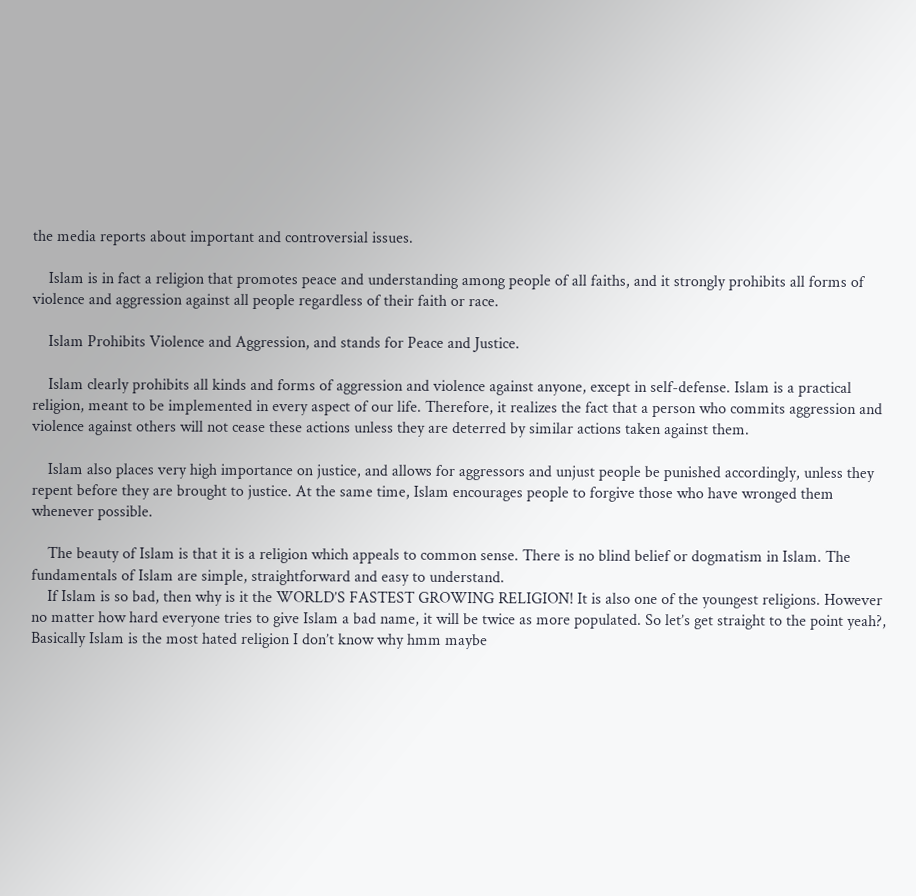the media reports about important and controversial issues.

    Islam is in fact a religion that promotes peace and understanding among people of all faiths, and it strongly prohibits all forms of violence and aggression against all people regardless of their faith or race.

    Islam Prohibits Violence and Aggression, and stands for Peace and Justice.

    Islam clearly prohibits all kinds and forms of aggression and violence against anyone, except in self-defense. Islam is a practical religion, meant to be implemented in every aspect of our life. Therefore, it realizes the fact that a person who commits aggression and violence against others will not cease these actions unless they are deterred by similar actions taken against them.

    Islam also places very high importance on justice, and allows for aggressors and unjust people be punished accordingly, unless they repent before they are brought to justice. At the same time, Islam encourages people to forgive those who have wronged them whenever possible.

    The beauty of Islam is that it is a religion which appeals to common sense. There is no blind belief or dogmatism in Islam. The fundamentals of Islam are simple, straightforward and easy to understand.
    If Islam is so bad, then why is it the WORLD’S FASTEST GROWING RELIGION! It is also one of the youngest religions. However no matter how hard everyone tries to give Islam a bad name, it will be twice as more populated. So let’s get straight to the point yeah?, Basically Islam is the most hated religion I don’t know why hmm maybe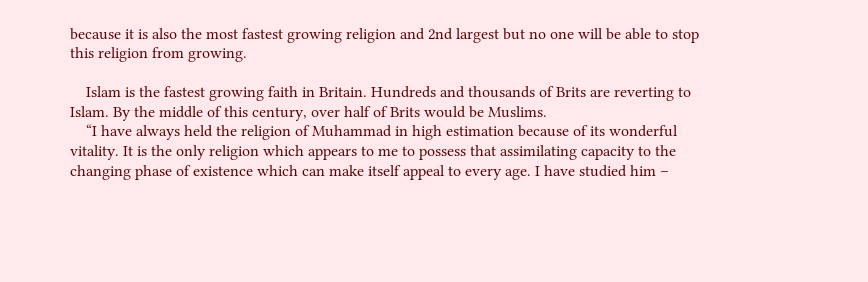because it is also the most fastest growing religion and 2nd largest but no one will be able to stop this religion from growing.

    Islam is the fastest growing faith in Britain. Hundreds and thousands of Brits are reverting to Islam. By the middle of this century, over half of Brits would be Muslims.
    “I have always held the religion of Muhammad in high estimation because of its wonderful vitality. It is the only religion which appears to me to possess that assimilating capacity to the changing phase of existence which can make itself appeal to every age. I have studied him –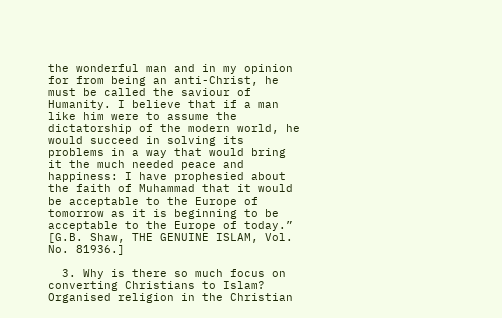the wonderful man and in my opinion for from being an anti-Christ, he must be called the saviour of Humanity. I believe that if a man like him were to assume the dictatorship of the modern world, he would succeed in solving its problems in a way that would bring it the much needed peace and happiness: I have prophesied about the faith of Muhammad that it would be acceptable to the Europe of tomorrow as it is beginning to be acceptable to the Europe of today.” [G.B. Shaw, THE GENUINE ISLAM, Vol. No. 81936.]

  3. Why is there so much focus on converting Christians to Islam? Organised religion in the Christian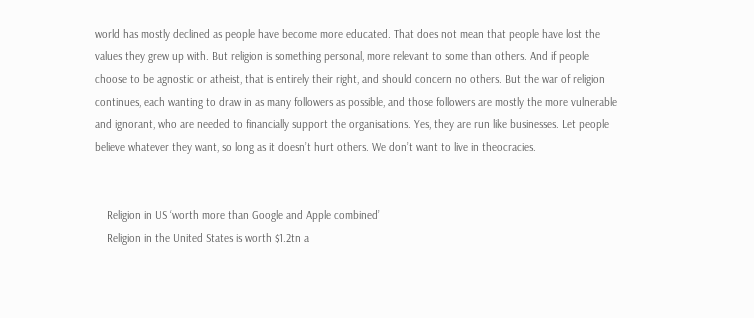world has mostly declined as people have become more educated. That does not mean that people have lost the values they grew up with. But religion is something personal, more relevant to some than others. And if people choose to be agnostic or atheist, that is entirely their right, and should concern no others. But the war of religion continues, each wanting to draw in as many followers as possible, and those followers are mostly the more vulnerable and ignorant, who are needed to financially support the organisations. Yes, they are run like businesses. Let people believe whatever they want, so long as it doesn’t hurt others. We don’t want to live in theocracies.


    Religion in US ‘worth more than Google and Apple combined’
    Religion in the United States is worth $1.2tn a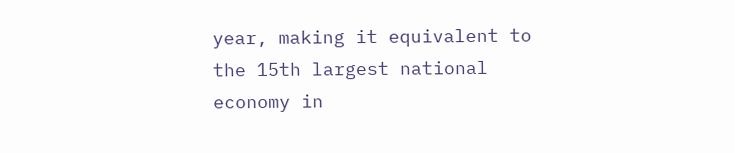year, making it equivalent to the 15th largest national economy in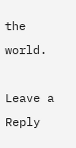the world.

Leave a Reply